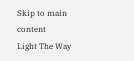Skip to main content
Light The Way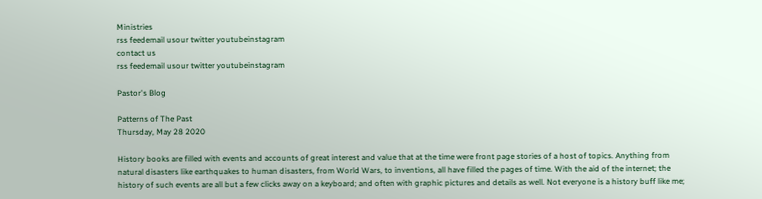Ministries
rss feedemail usour twitter youtubeinstagram
contact us
rss feedemail usour twitter youtubeinstagram

Pastor's Blog

Patterns of The Past
Thursday, May 28 2020

History books are filled with events and accounts of great interest and value that at the time were front page stories of a host of topics. Anything from natural disasters like earthquakes to human disasters, from World Wars, to inventions, all have filled the pages of time. With the aid of the internet; the history of such events are all but a few clicks away on a keyboard; and often with graphic pictures and details as well. Not everyone is a history buff like me;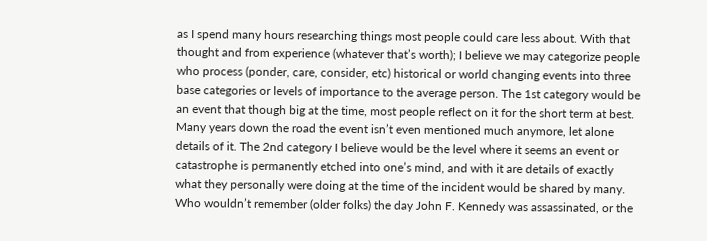as I spend many hours researching things most people could care less about. With that thought and from experience (whatever that’s worth); I believe we may categorize people who process (ponder, care, consider, etc) historical or world changing events into three base categories or levels of importance to the average person. The 1st category would be an event that though big at the time, most people reflect on it for the short term at best. Many years down the road the event isn’t even mentioned much anymore, let alone details of it. The 2nd category I believe would be the level where it seems an event or catastrophe is permanently etched into one’s mind, and with it are details of exactly what they personally were doing at the time of the incident would be shared by many. Who wouldn’t remember (older folks) the day John F. Kennedy was assassinated, or the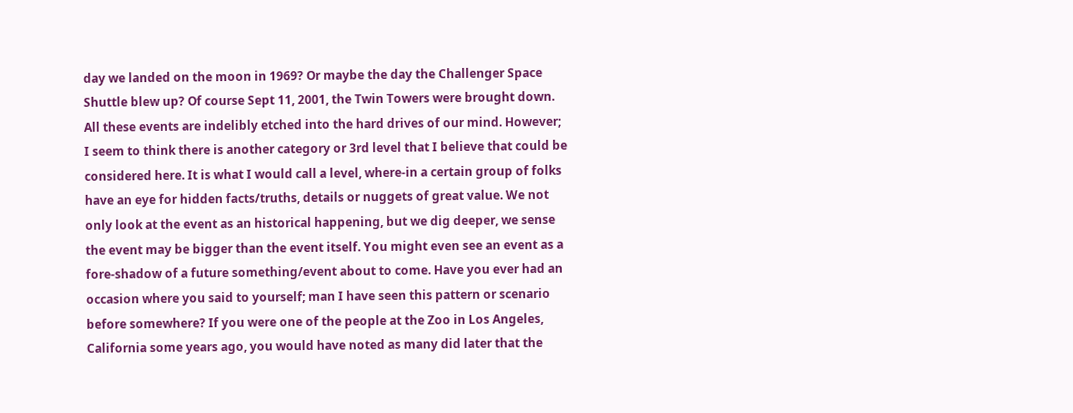day we landed on the moon in 1969? Or maybe the day the Challenger Space Shuttle blew up? Of course Sept 11, 2001, the Twin Towers were brought down. All these events are indelibly etched into the hard drives of our mind. However; I seem to think there is another category or 3rd level that I believe that could be considered here. It is what I would call a level, where-in a certain group of folks have an eye for hidden facts/truths, details or nuggets of great value. We not only look at the event as an historical happening, but we dig deeper, we sense the event may be bigger than the event itself. You might even see an event as a fore-shadow of a future something/event about to come. Have you ever had an occasion where you said to yourself; man I have seen this pattern or scenario before somewhere? If you were one of the people at the Zoo in Los Angeles, California some years ago, you would have noted as many did later that the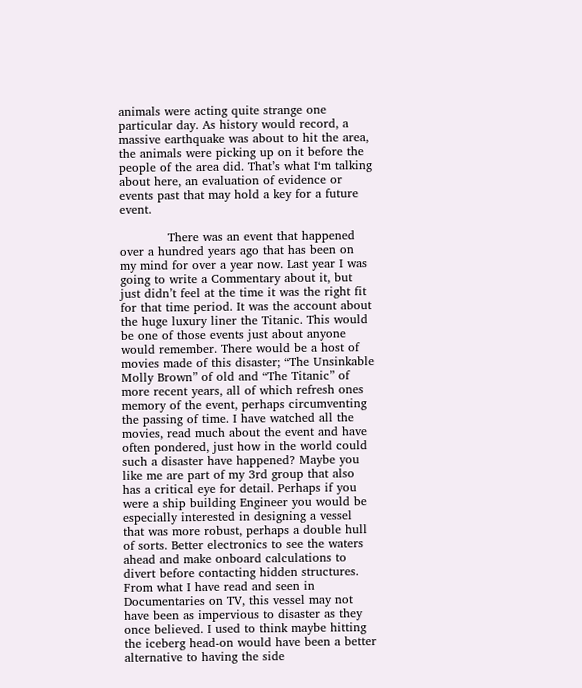animals were acting quite strange one particular day. As history would record, a massive earthquake was about to hit the area, the animals were picking up on it before the people of the area did. That’s what I‘m talking about here, an evaluation of evidence or events past that may hold a key for a future event.

            There was an event that happened over a hundred years ago that has been on my mind for over a year now. Last year I was going to write a Commentary about it, but just didn’t feel at the time it was the right fit for that time period. It was the account about the huge luxury liner the Titanic. This would be one of those events just about anyone would remember. There would be a host of movies made of this disaster; “The Unsinkable Molly Brown” of old and “The Titanic” of more recent years, all of which refresh ones memory of the event, perhaps circumventing the passing of time. I have watched all the movies, read much about the event and have often pondered, just how in the world could such a disaster have happened? Maybe you like me are part of my 3rd group that also has a critical eye for detail. Perhaps if you were a ship building Engineer you would be especially interested in designing a vessel that was more robust, perhaps a double hull of sorts. Better electronics to see the waters ahead and make onboard calculations to divert before contacting hidden structures. From what I have read and seen in Documentaries on TV, this vessel may not have been as impervious to disaster as they once believed. I used to think maybe hitting the iceberg head-on would have been a better alternative to having the side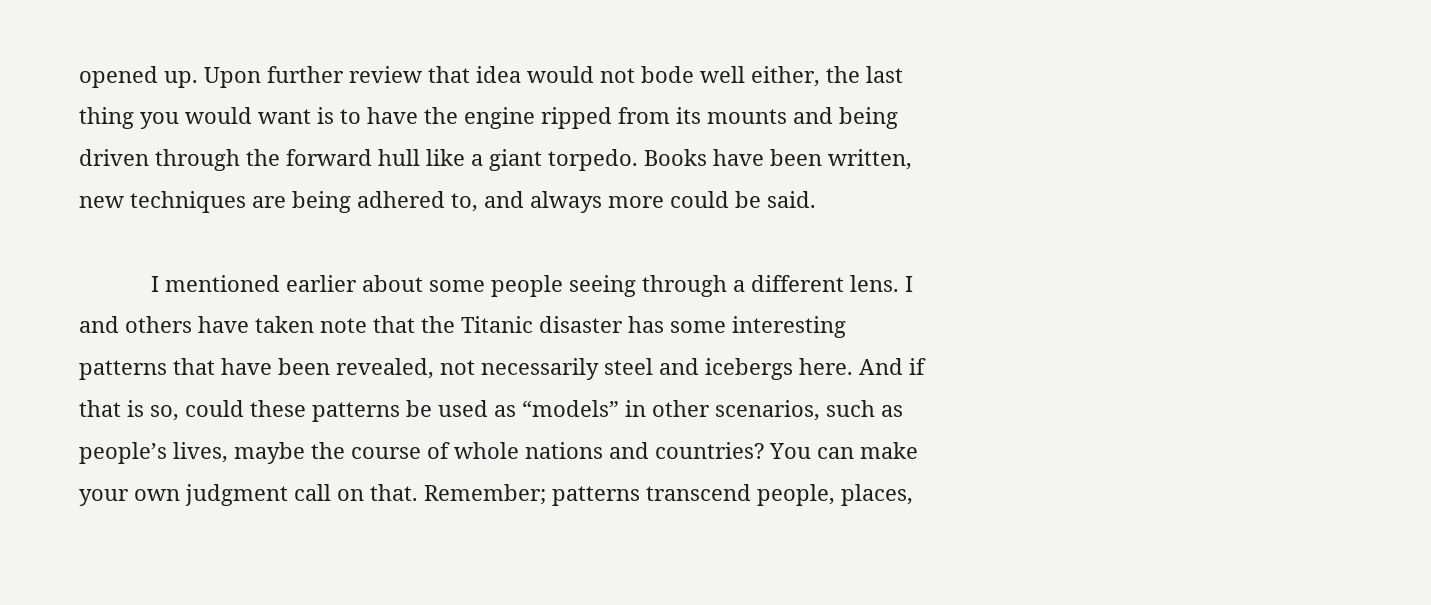opened up. Upon further review that idea would not bode well either, the last thing you would want is to have the engine ripped from its mounts and being driven through the forward hull like a giant torpedo. Books have been written, new techniques are being adhered to, and always more could be said.

            I mentioned earlier about some people seeing through a different lens. I and others have taken note that the Titanic disaster has some interesting patterns that have been revealed, not necessarily steel and icebergs here. And if that is so, could these patterns be used as “models” in other scenarios, such as people’s lives, maybe the course of whole nations and countries? You can make your own judgment call on that. Remember; patterns transcend people, places,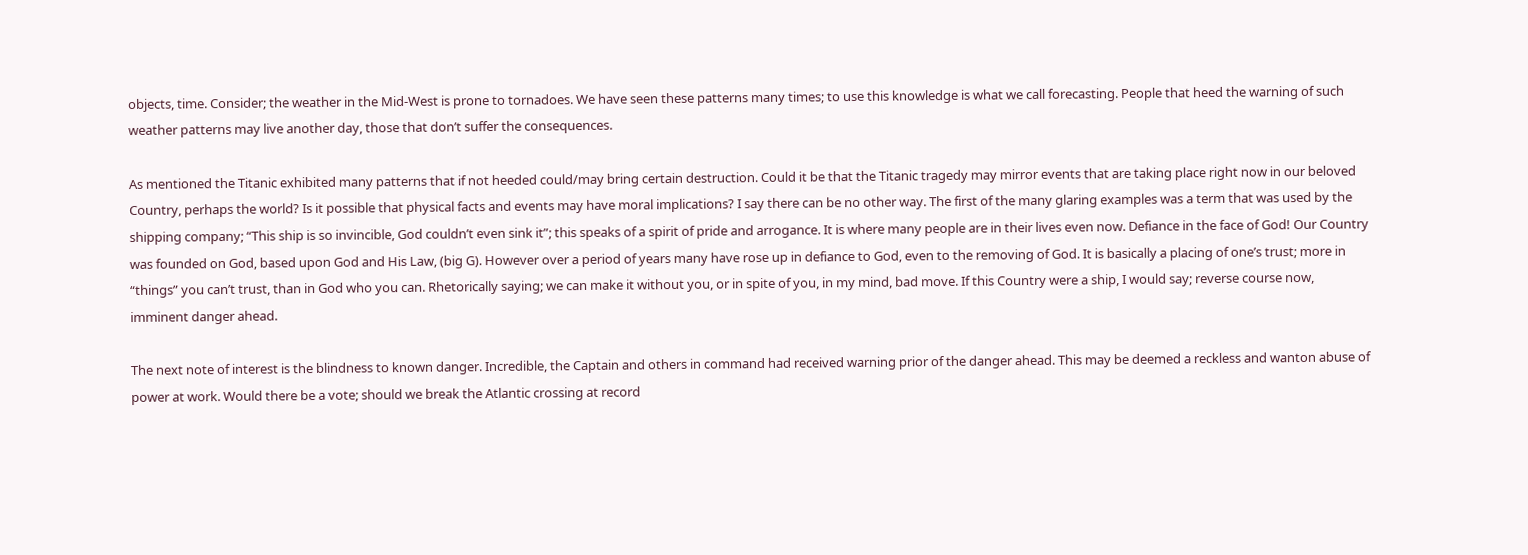objects, time. Consider; the weather in the Mid-West is prone to tornadoes. We have seen these patterns many times; to use this knowledge is what we call forecasting. People that heed the warning of such weather patterns may live another day, those that don’t suffer the consequences.

As mentioned the Titanic exhibited many patterns that if not heeded could/may bring certain destruction. Could it be that the Titanic tragedy may mirror events that are taking place right now in our beloved Country, perhaps the world? Is it possible that physical facts and events may have moral implications? I say there can be no other way. The first of the many glaring examples was a term that was used by the shipping company; “This ship is so invincible, God couldn’t even sink it”; this speaks of a spirit of pride and arrogance. It is where many people are in their lives even now. Defiance in the face of God! Our Country was founded on God, based upon God and His Law, (big G). However over a period of years many have rose up in defiance to God, even to the removing of God. It is basically a placing of one’s trust; more in “things” you can’t trust, than in God who you can. Rhetorically saying; we can make it without you, or in spite of you, in my mind, bad move. If this Country were a ship, I would say; reverse course now, imminent danger ahead.

The next note of interest is the blindness to known danger. Incredible, the Captain and others in command had received warning prior of the danger ahead. This may be deemed a reckless and wanton abuse of power at work. Would there be a vote; should we break the Atlantic crossing at record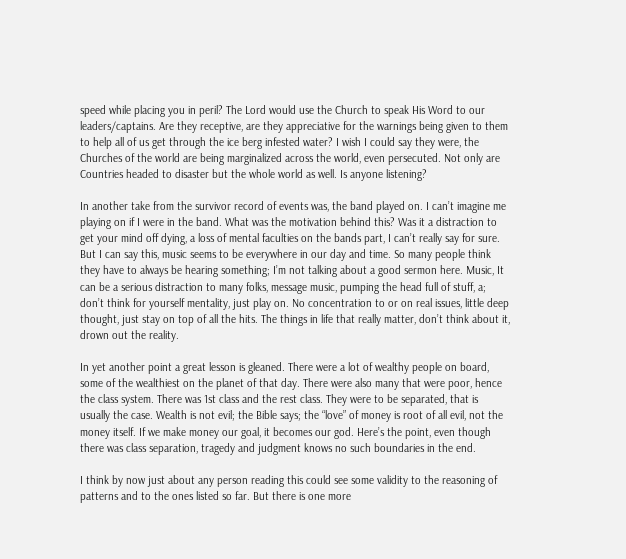speed while placing you in peril? The Lord would use the Church to speak His Word to our leaders/captains. Are they receptive, are they appreciative for the warnings being given to them to help all of us get through the ice berg infested water? I wish I could say they were, the Churches of the world are being marginalized across the world, even persecuted. Not only are Countries headed to disaster but the whole world as well. Is anyone listening?

In another take from the survivor record of events was, the band played on. I can’t imagine me playing on if I were in the band. What was the motivation behind this? Was it a distraction to get your mind off dying, a loss of mental faculties on the bands part, I can’t really say for sure. But I can say this, music seems to be everywhere in our day and time. So many people think they have to always be hearing something; I’m not talking about a good sermon here. Music, It can be a serious distraction to many folks, message music, pumping the head full of stuff, a; don’t think for yourself mentality, just play on. No concentration to or on real issues, little deep thought, just stay on top of all the hits. The things in life that really matter, don’t think about it, drown out the reality.

In yet another point a great lesson is gleaned. There were a lot of wealthy people on board, some of the wealthiest on the planet of that day. There were also many that were poor, hence the class system. There was 1st class and the rest class. They were to be separated, that is usually the case. Wealth is not evil; the Bible says; the “love” of money is root of all evil, not the money itself. If we make money our goal, it becomes our god. Here’s the point, even though there was class separation, tragedy and judgment knows no such boundaries in the end.

I think by now just about any person reading this could see some validity to the reasoning of patterns and to the ones listed so far. But there is one more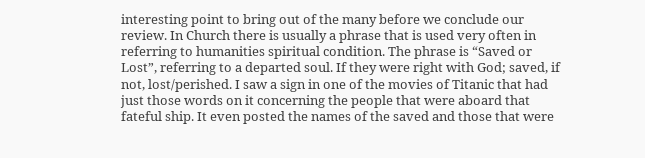interesting point to bring out of the many before we conclude our review. In Church there is usually a phrase that is used very often in referring to humanities spiritual condition. The phrase is “Saved or Lost”, referring to a departed soul. If they were right with God; saved, if not, lost/perished. I saw a sign in one of the movies of Titanic that had just those words on it concerning the people that were aboard that fateful ship. It even posted the names of the saved and those that were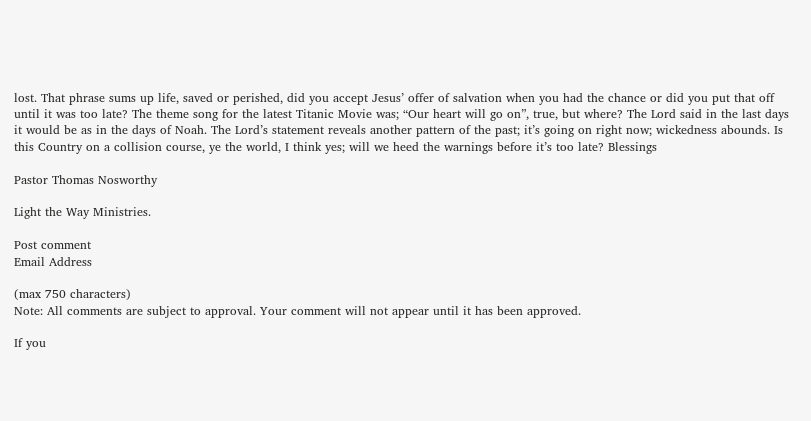lost. That phrase sums up life, saved or perished, did you accept Jesus’ offer of salvation when you had the chance or did you put that off until it was too late? The theme song for the latest Titanic Movie was; “Our heart will go on”, true, but where? The Lord said in the last days it would be as in the days of Noah. The Lord’s statement reveals another pattern of the past; it’s going on right now; wickedness abounds. Is this Country on a collision course, ye the world, I think yes; will we heed the warnings before it’s too late? Blessings

Pastor Thomas Nosworthy

Light the Way Ministries.

Post comment
Email Address

(max 750 characters)
Note: All comments are subject to approval. Your comment will not appear until it has been approved.

If you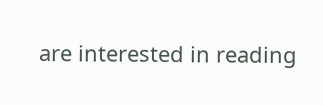are interested in reading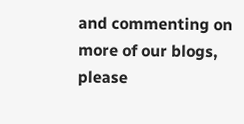and commenting on more of our blogs, please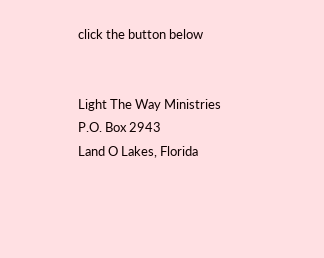click the button below


Light The Way Ministries
P.O. Box 2943
Land O Lakes, Florida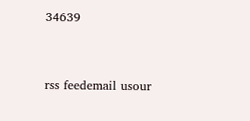34639


rss feedemail usour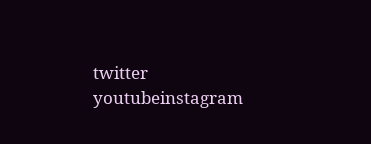twitter youtubeinstagram